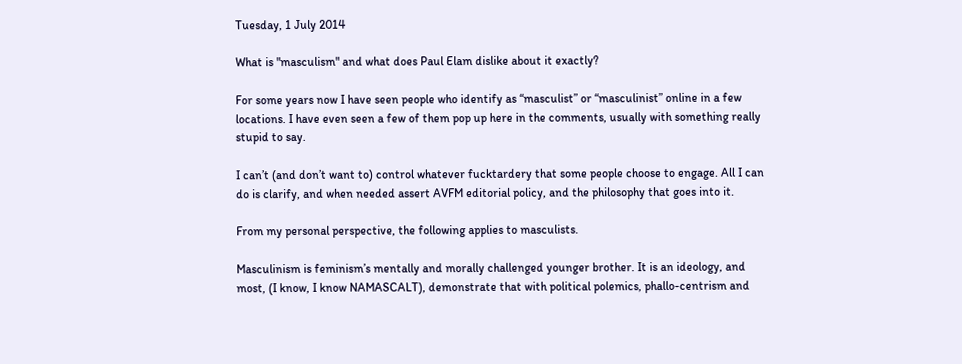Tuesday, 1 July 2014

What is "masculism" and what does Paul Elam dislike about it exactly?

For some years now I have seen people who identify as “masculist” or “masculinist” online in a few locations. I have even seen a few of them pop up here in the comments, usually with something really stupid to say.

I can’t (and don’t want to) control whatever fucktardery that some people choose to engage. All I can do is clarify, and when needed assert AVFM editorial policy, and the philosophy that goes into it.

From my personal perspective, the following applies to masculists.

Masculinism is feminism’s mentally and morally challenged younger brother. It is an ideology, and most, (I know, I know NAMASCALT), demonstrate that with political polemics, phallo-centrism and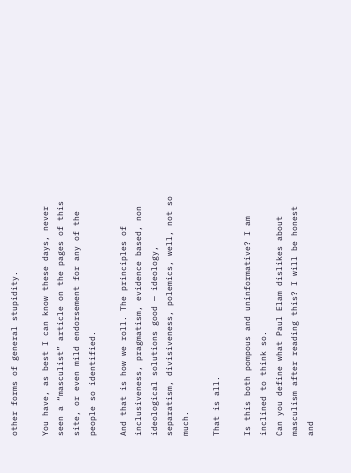other forms of general stupidity.

You have, as best I can know these days, never seen a “masculist” article on the pages of this site, or even mild endorsement for any of the people so identified.

And that is how we roll. The principles of inclusiveness, pragmatism, evidence based, non ideological solutions good — ideology, separatism, divisiveness, polemics, well, not so much.

That is all.

Is this both pompous and uninformative? I am inclined to think so.
Can you define what Paul Elam dislikes about masculism after reading this? I will be honest and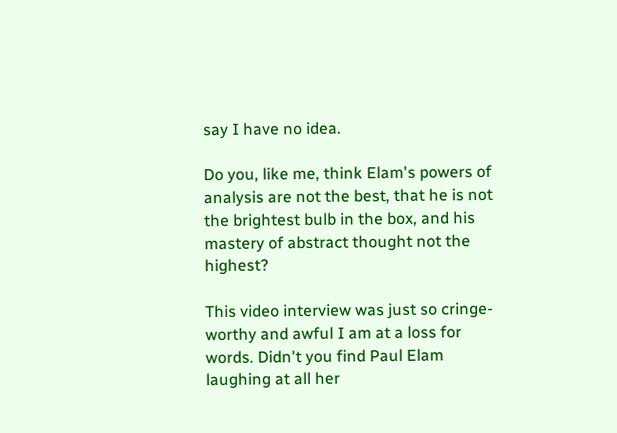say I have no idea.

Do you, like me, think Elam's powers of analysis are not the best, that he is not the brightest bulb in the box, and his mastery of abstract thought not the highest?

This video interview was just so cringe-worthy and awful I am at a loss for words. Didn't you find Paul Elam laughing at all her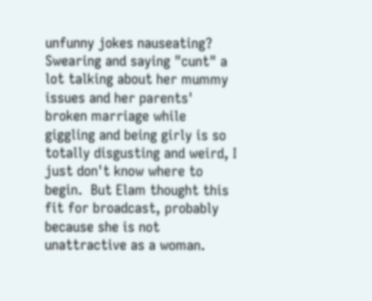unfunny jokes nauseating? Swearing and saying "cunt" a lot talking about her mummy issues and her parents' broken marriage while giggling and being girly is so totally disgusting and weird, I just don't know where to begin.  But Elam thought this fit for broadcast, probably because she is not unattractive as a woman.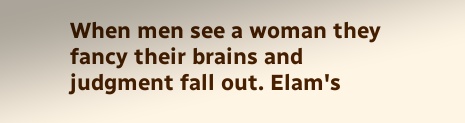When men see a woman they fancy their brains and judgment fall out. Elam's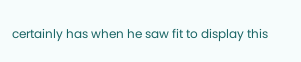certainly has when he saw fit to display this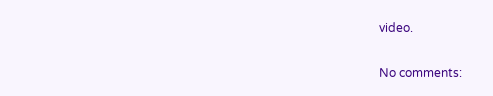video.

No comments: